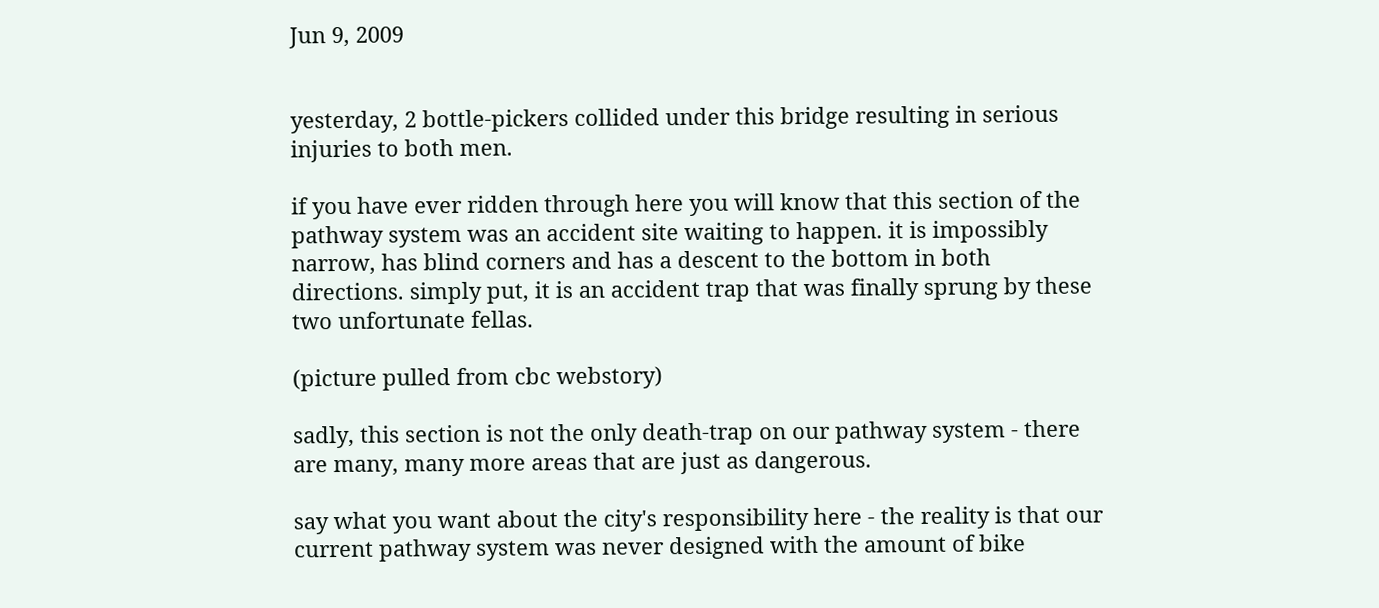Jun 9, 2009


yesterday, 2 bottle-pickers collided under this bridge resulting in serious injuries to both men.

if you have ever ridden through here you will know that this section of the pathway system was an accident site waiting to happen. it is impossibly narrow, has blind corners and has a descent to the bottom in both directions. simply put, it is an accident trap that was finally sprung by these two unfortunate fellas.

(picture pulled from cbc webstory)

sadly, this section is not the only death-trap on our pathway system - there are many, many more areas that are just as dangerous.

say what you want about the city's responsibility here - the reality is that our current pathway system was never designed with the amount of bike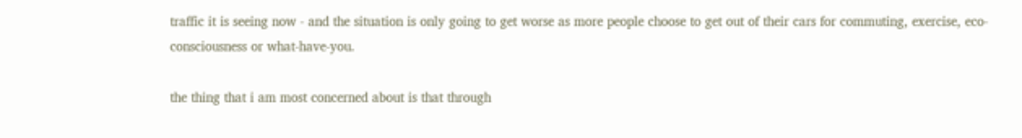traffic it is seeing now - and the situation is only going to get worse as more people choose to get out of their cars for commuting, exercise, eco-consciousness or what-have-you.

the thing that i am most concerned about is that through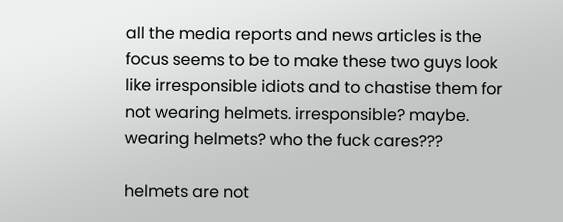all the media reports and news articles is the focus seems to be to make these two guys look like irresponsible idiots and to chastise them for not wearing helmets. irresponsible? maybe. wearing helmets? who the fuck cares???

helmets are not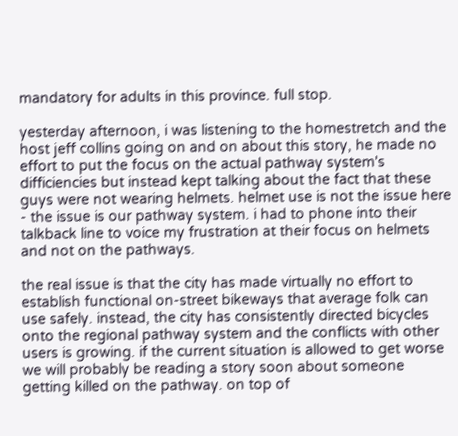mandatory for adults in this province. full stop.

yesterday afternoon, i was listening to the homestretch and the host jeff collins going on and on about this story, he made no effort to put the focus on the actual pathway system's difficiencies but instead kept talking about the fact that these guys were not wearing helmets. helmet use is not the issue here - the issue is our pathway system. i had to phone into their talkback line to voice my frustration at their focus on helmets and not on the pathways.

the real issue is that the city has made virtually no effort to establish functional on-street bikeways that average folk can use safely. instead, the city has consistently directed bicycles onto the regional pathway system and the conflicts with other users is growing. if the current situation is allowed to get worse we will probably be reading a story soon about someone getting killed on the pathway. on top of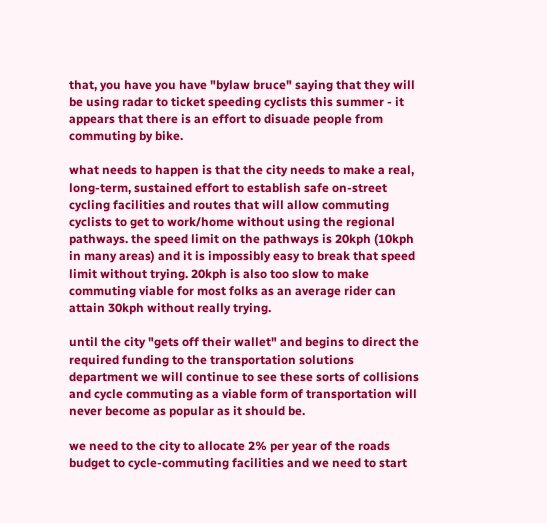that, you have you have "bylaw bruce" saying that they will be using radar to ticket speeding cyclists this summer - it appears that there is an effort to disuade people from commuting by bike.

what needs to happen is that the city needs to make a real, long-term, sustained effort to establish safe on-street cycling facilities and routes that will allow commuting cyclists to get to work/home without using the regional pathways. the speed limit on the pathways is 20kph (10kph in many areas) and it is impossibly easy to break that speed limit without trying. 20kph is also too slow to make commuting viable for most folks as an average rider can attain 30kph without really trying.

until the city "gets off their wallet" and begins to direct the required funding to the transportation solutions department we will continue to see these sorts of collisions and cycle commuting as a viable form of transportation will never become as popular as it should be.

we need to the city to allocate 2% per year of the roads budget to cycle-commuting facilities and we need to start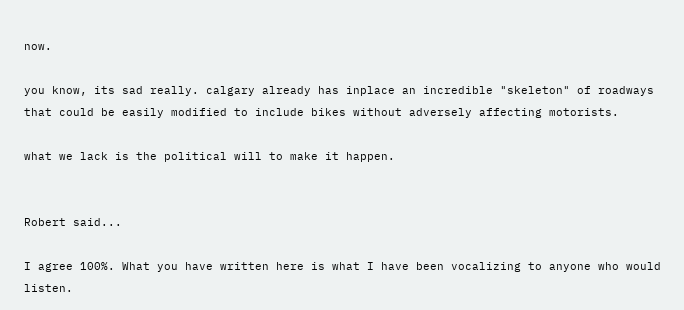now.

you know, its sad really. calgary already has inplace an incredible "skeleton" of roadways that could be easily modified to include bikes without adversely affecting motorists.

what we lack is the political will to make it happen.


Robert said...

I agree 100%. What you have written here is what I have been vocalizing to anyone who would listen.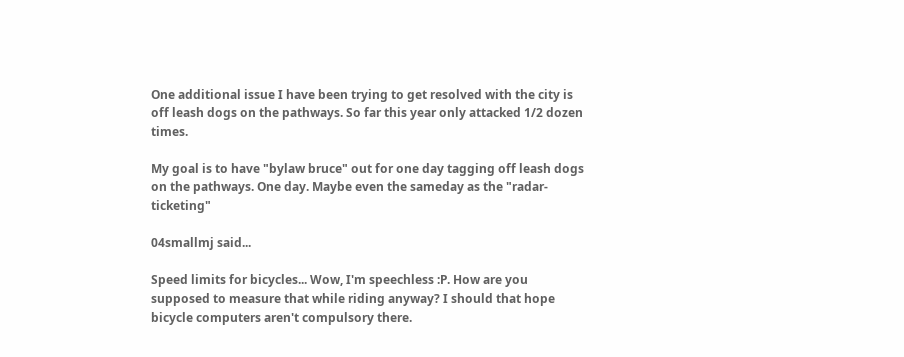One additional issue I have been trying to get resolved with the city is off leash dogs on the pathways. So far this year only attacked 1/2 dozen times.

My goal is to have "bylaw bruce" out for one day tagging off leash dogs on the pathways. One day. Maybe even the sameday as the "radar-ticketing"

04smallmj said...

Speed limits for bicycles... Wow, I'm speechless :P. How are you supposed to measure that while riding anyway? I should that hope bicycle computers aren't compulsory there.